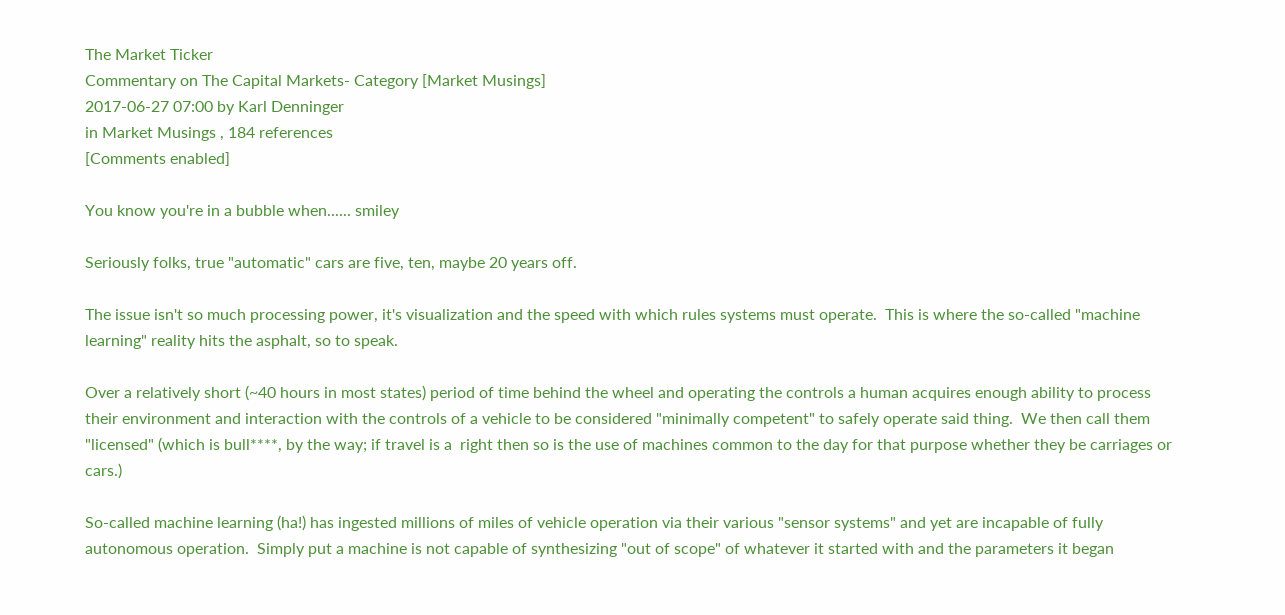The Market Ticker
Commentary on The Capital Markets- Category [Market Musings]
2017-06-27 07:00 by Karl Denninger
in Market Musings , 184 references
[Comments enabled]

You know you're in a bubble when...... smiley

Seriously folks, true "automatic" cars are five, ten, maybe 20 years off.

The issue isn't so much processing power, it's visualization and the speed with which rules systems must operate.  This is where the so-called "machine learning" reality hits the asphalt, so to speak.

Over a relatively short (~40 hours in most states) period of time behind the wheel and operating the controls a human acquires enough ability to process their environment and interaction with the controls of a vehicle to be considered "minimally competent" to safely operate said thing.  We then call them "licensed" (which is bull****, by the way; if travel is a  right then so is the use of machines common to the day for that purpose whether they be carriages or cars.)

So-called machine learning (ha!) has ingested millions of miles of vehicle operation via their various "sensor systems" and yet are incapable of fully autonomous operation.  Simply put a machine is not capable of synthesizing "out of scope" of whatever it started with and the parameters it began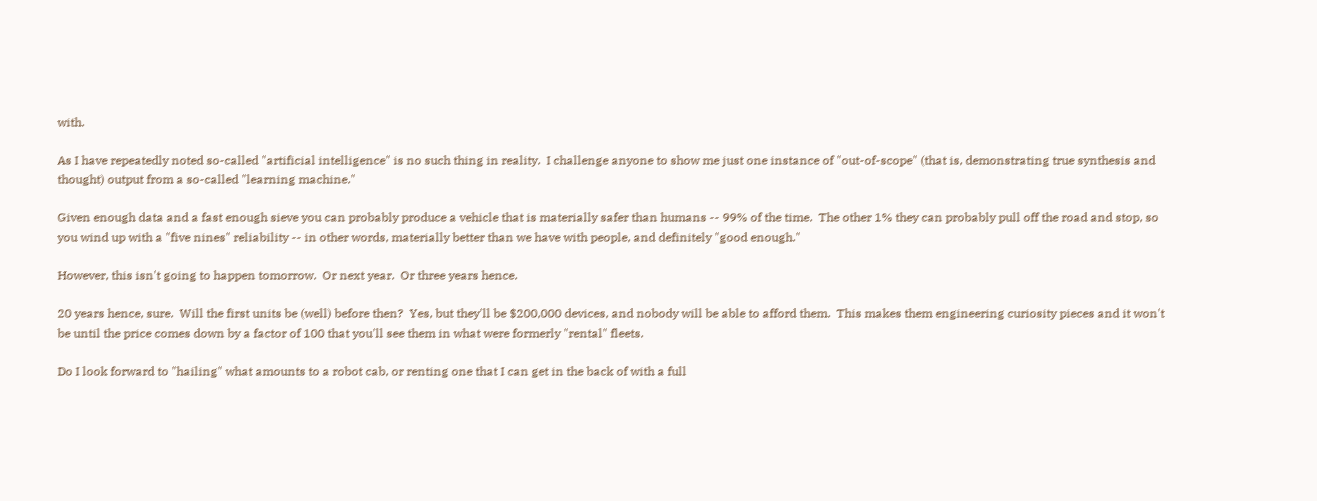with.

As I have repeatedly noted so-called "artificial intelligence" is no such thing in reality.  I challenge anyone to show me just one instance of "out-of-scope" (that is, demonstrating true synthesis and thought) output from a so-called "learning machine."

Given enough data and a fast enough sieve you can probably produce a vehicle that is materially safer than humans -- 99% of the time.  The other 1% they can probably pull off the road and stop, so you wind up with a "five nines" reliability -- in other words, materially better than we have with people, and definitely "good enough."

However, this isn't going to happen tomorrow.  Or next year.  Or three years hence.

20 years hence, sure.  Will the first units be (well) before then?  Yes, but they'll be $200,000 devices, and nobody will be able to afford them.  This makes them engineering curiosity pieces and it won't be until the price comes down by a factor of 100 that you'll see them in what were formerly "rental" fleets.

Do I look forward to "hailing" what amounts to a robot cab, or renting one that I can get in the back of with a full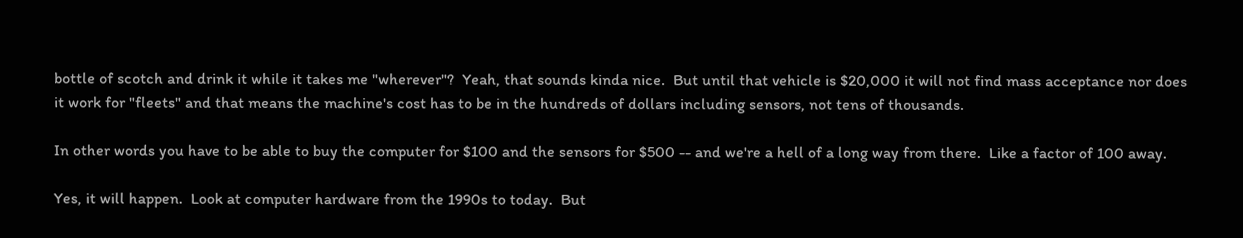bottle of scotch and drink it while it takes me "wherever"?  Yeah, that sounds kinda nice.  But until that vehicle is $20,000 it will not find mass acceptance nor does it work for "fleets" and that means the machine's cost has to be in the hundreds of dollars including sensors, not tens of thousands.

In other words you have to be able to buy the computer for $100 and the sensors for $500 -- and we're a hell of a long way from there.  Like a factor of 100 away.

Yes, it will happen.  Look at computer hardware from the 1990s to today.  But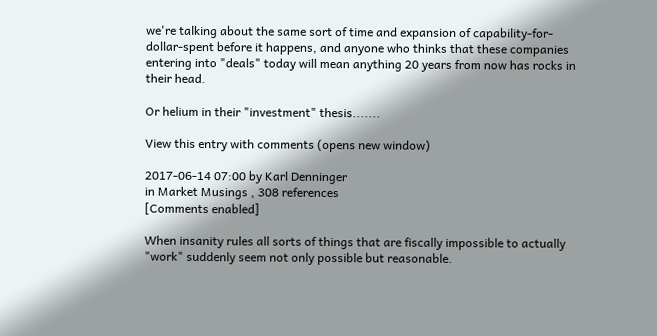we're talking about the same sort of time and expansion of capability-for-dollar-spent before it happens, and anyone who thinks that these companies entering into "deals" today will mean anything 20 years from now has rocks in their head.

Or helium in their "investment" thesis.......

View this entry with comments (opens new window)

2017-06-14 07:00 by Karl Denninger
in Market Musings , 308 references
[Comments enabled]

When insanity rules all sorts of things that are fiscally impossible to actually "work" suddenly seem not only possible but reasonable.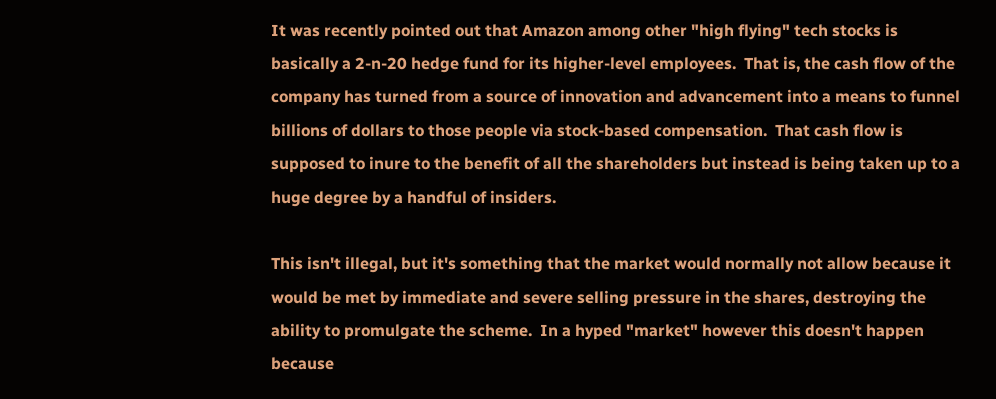It was recently pointed out that Amazon among other "high flying" tech stocks is basically a 2-n-20 hedge fund for its higher-level employees.  That is, the cash flow of the company has turned from a source of innovation and advancement into a means to funnel billions of dollars to those people via stock-based compensation.  That cash flow is supposed to inure to the benefit of all the shareholders but instead is being taken up to a huge degree by a handful of insiders.

This isn't illegal, but it's something that the market would normally not allow because it would be met by immediate and severe selling pressure in the shares, destroying the ability to promulgate the scheme.  In a hyped "market" however this doesn't happen because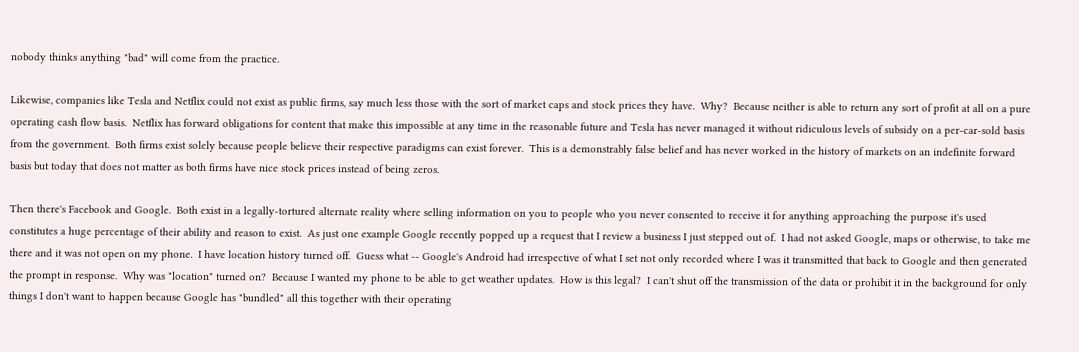nobody thinks anything "bad" will come from the practice.

Likewise, companies like Tesla and Netflix could not exist as public firms, say much less those with the sort of market caps and stock prices they have.  Why?  Because neither is able to return any sort of profit at all on a pure operating cash flow basis.  Netflix has forward obligations for content that make this impossible at any time in the reasonable future and Tesla has never managed it without ridiculous levels of subsidy on a per-car-sold basis from the government.  Both firms exist solely because people believe their respective paradigms can exist forever.  This is a demonstrably false belief and has never worked in the history of markets on an indefinite forward basis but today that does not matter as both firms have nice stock prices instead of being zeros.

Then there's Facebook and Google.  Both exist in a legally-tortured alternate reality where selling information on you to people who you never consented to receive it for anything approaching the purpose it's used constitutes a huge percentage of their ability and reason to exist.  As just one example Google recently popped up a request that I review a business I just stepped out of.  I had not asked Google, maps or otherwise, to take me there and it was not open on my phone.  I have location history turned off.  Guess what -- Google's Android had irrespective of what I set not only recorded where I was it transmitted that back to Google and then generated the prompt in response.  Why was "location" turned on?  Because I wanted my phone to be able to get weather updates.  How is this legal?  I can't shut off the transmission of the data or prohibit it in the background for only things I don't want to happen because Google has "bundled" all this together with their operating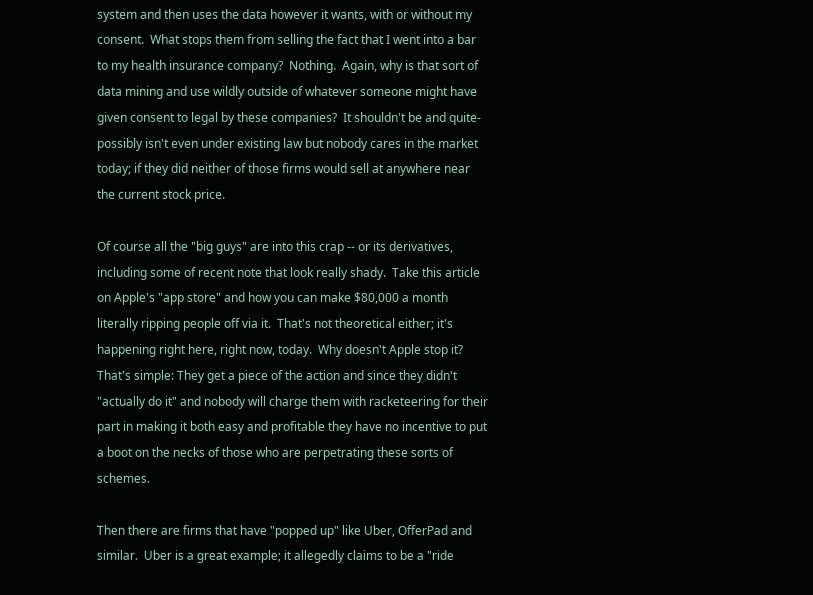system and then uses the data however it wants, with or without my consent.  What stops them from selling the fact that I went into a bar to my health insurance company?  Nothing.  Again, why is that sort of data mining and use wildly outside of whatever someone might have given consent to legal by these companies?  It shouldn't be and quite-possibly isn't even under existing law but nobody cares in the market today; if they did neither of those firms would sell at anywhere near the current stock price.

Of course all the "big guys" are into this crap -- or its derivatives, including some of recent note that look really shady.  Take this article on Apple's "app store" and how you can make $80,000 a month literally ripping people off via it.  That's not theoretical either; it's happening right here, right now, today.  Why doesn't Apple stop it?  That's simple: They get a piece of the action and since they didn't "actually do it" and nobody will charge them with racketeering for their part in making it both easy and profitable they have no incentive to put a boot on the necks of those who are perpetrating these sorts of schemes.

Then there are firms that have "popped up" like Uber, OfferPad and similar.  Uber is a great example; it allegedly claims to be a "ride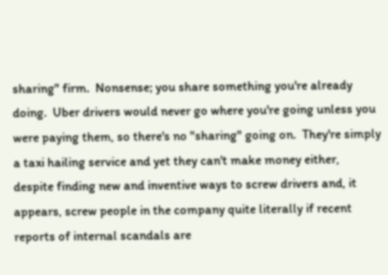sharing" firm.  Nonsense; you share something you're already doing.  Uber drivers would never go where you're going unless you were paying them, so there's no "sharing" going on.  They're simply a taxi hailing service and yet they can't make money either, despite finding new and inventive ways to screw drivers and, it appears, screw people in the company quite literally if recent reports of internal scandals are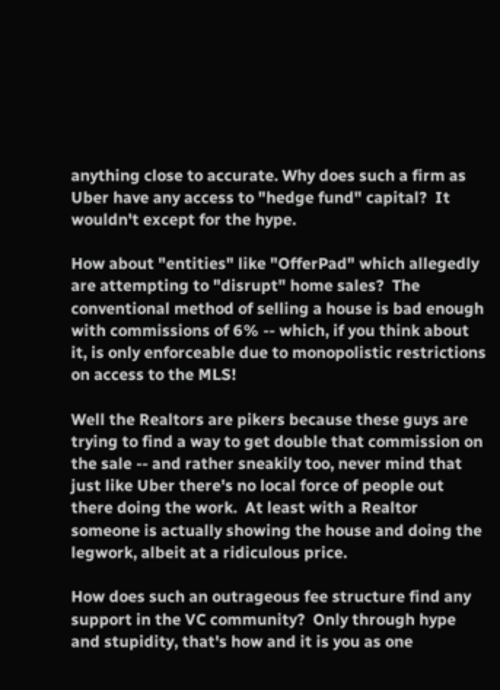anything close to accurate. Why does such a firm as Uber have any access to "hedge fund" capital?  It wouldn't except for the hype.

How about "entities" like "OfferPad" which allegedly are attempting to "disrupt" home sales?  The conventional method of selling a house is bad enough with commissions of 6% -- which, if you think about it, is only enforceable due to monopolistic restrictions on access to the MLS!

Well the Realtors are pikers because these guys are trying to find a way to get double that commission on the sale -- and rather sneakily too, never mind that just like Uber there's no local force of people out there doing the work.  At least with a Realtor someone is actually showing the house and doing the legwork, albeit at a ridiculous price.

How does such an outrageous fee structure find any support in the VC community?  Only through hype and stupidity, that's how and it is you as one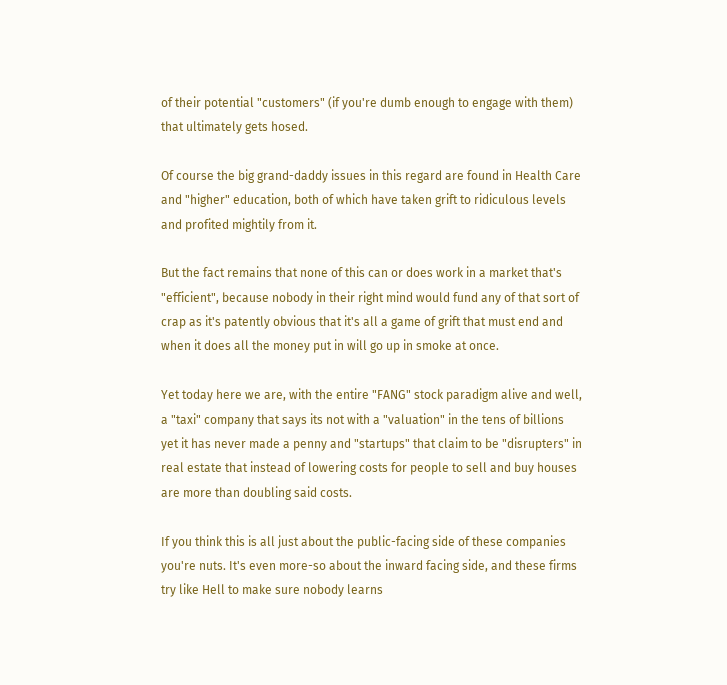of their potential "customers" (if you're dumb enough to engage with them) that ultimately gets hosed.

Of course the big grand-daddy issues in this regard are found in Health Care and "higher" education, both of which have taken grift to ridiculous levels and profited mightily from it.

But the fact remains that none of this can or does work in a market that's "efficient", because nobody in their right mind would fund any of that sort of crap as it's patently obvious that it's all a game of grift that must end and when it does all the money put in will go up in smoke at once.

Yet today here we are, with the entire "FANG" stock paradigm alive and well, a "taxi" company that says its not with a "valuation" in the tens of billions yet it has never made a penny and "startups" that claim to be "disrupters" in real estate that instead of lowering costs for people to sell and buy houses are more than doubling said costs.

If you think this is all just about the public-facing side of these companies you're nuts. It's even more-so about the inward facing side, and these firms try like Hell to make sure nobody learns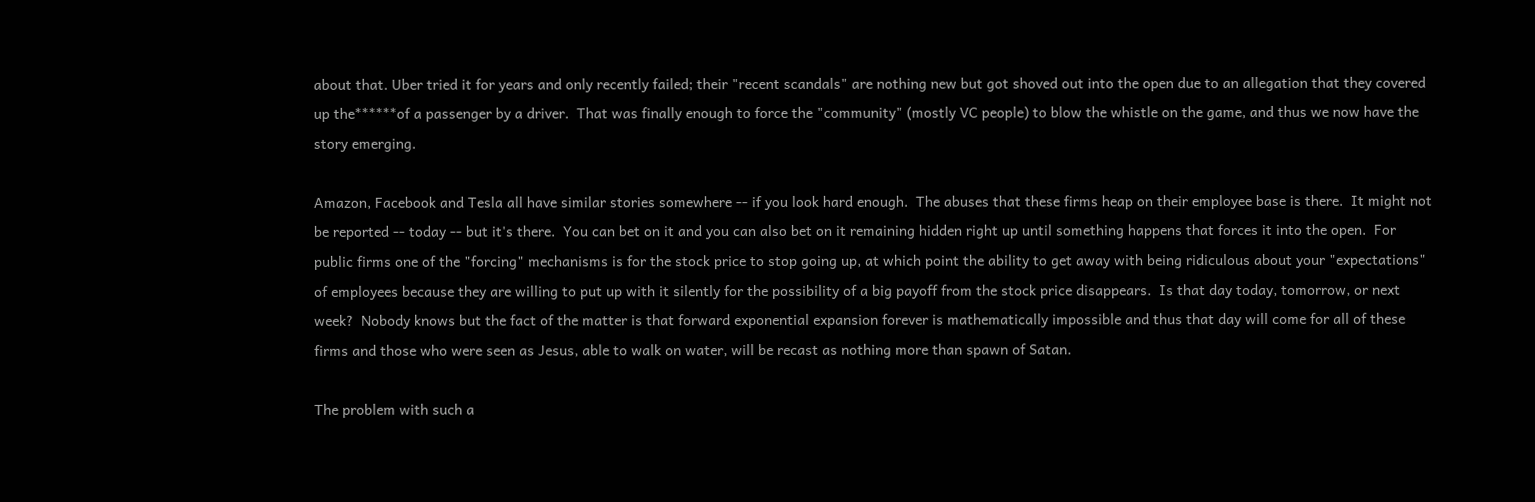about that. Uber tried it for years and only recently failed; their "recent scandals" are nothing new but got shoved out into the open due to an allegation that they covered up the******of a passenger by a driver.  That was finally enough to force the "community" (mostly VC people) to blow the whistle on the game, and thus we now have the story emerging.

Amazon, Facebook and Tesla all have similar stories somewhere -- if you look hard enough.  The abuses that these firms heap on their employee base is there.  It might not be reported -- today -- but it's there.  You can bet on it and you can also bet on it remaining hidden right up until something happens that forces it into the open.  For public firms one of the "forcing" mechanisms is for the stock price to stop going up, at which point the ability to get away with being ridiculous about your "expectations" of employees because they are willing to put up with it silently for the possibility of a big payoff from the stock price disappears.  Is that day today, tomorrow, or next week?  Nobody knows but the fact of the matter is that forward exponential expansion forever is mathematically impossible and thus that day will come for all of these firms and those who were seen as Jesus, able to walk on water, will be recast as nothing more than spawn of Satan.

The problem with such a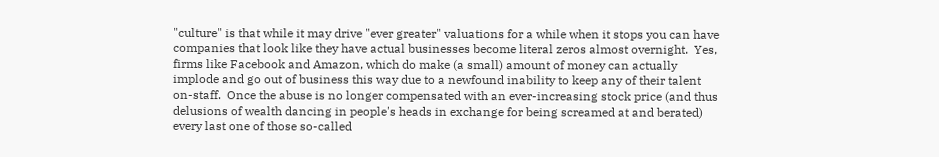"culture" is that while it may drive "ever greater" valuations for a while when it stops you can have companies that look like they have actual businesses become literal zeros almost overnight.  Yes, firms like Facebook and Amazon, which do make (a small) amount of money can actually implode and go out of business this way due to a newfound inability to keep any of their talent on-staff.  Once the abuse is no longer compensated with an ever-increasing stock price (and thus delusions of wealth dancing in people's heads in exchange for being screamed at and berated) every last one of those so-called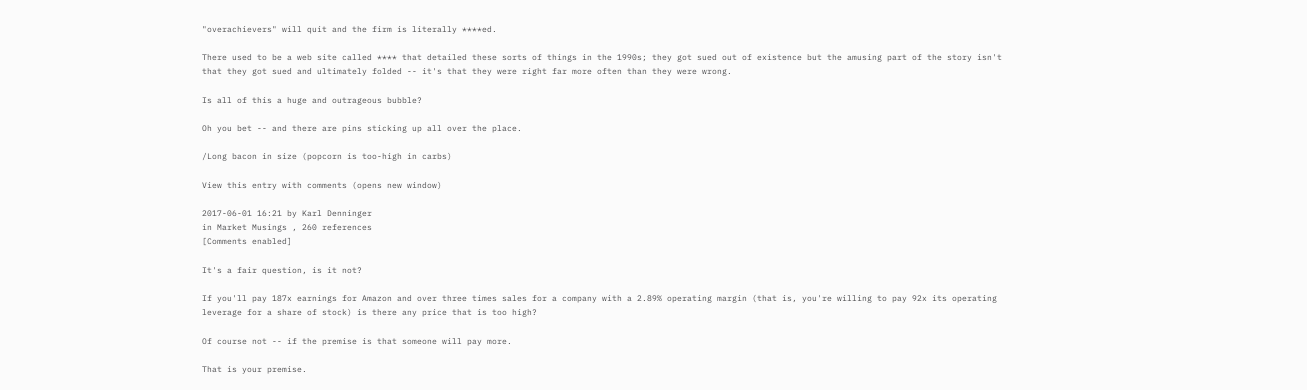"overachievers" will quit and the firm is literally ****ed.

There used to be a web site called **** that detailed these sorts of things in the 1990s; they got sued out of existence but the amusing part of the story isn't that they got sued and ultimately folded -- it's that they were right far more often than they were wrong.

Is all of this a huge and outrageous bubble?

Oh you bet -- and there are pins sticking up all over the place.

/Long bacon in size (popcorn is too-high in carbs)

View this entry with comments (opens new window)

2017-06-01 16:21 by Karl Denninger
in Market Musings , 260 references
[Comments enabled]

It's a fair question, is it not?

If you'll pay 187x earnings for Amazon and over three times sales for a company with a 2.89% operating margin (that is, you're willing to pay 92x its operating leverage for a share of stock) is there any price that is too high?

Of course not -- if the premise is that someone will pay more.

That is your premise.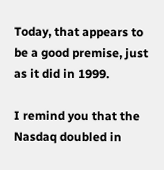Today, that appears to be a good premise, just as it did in 1999.

I remind you that the Nasdaq doubled in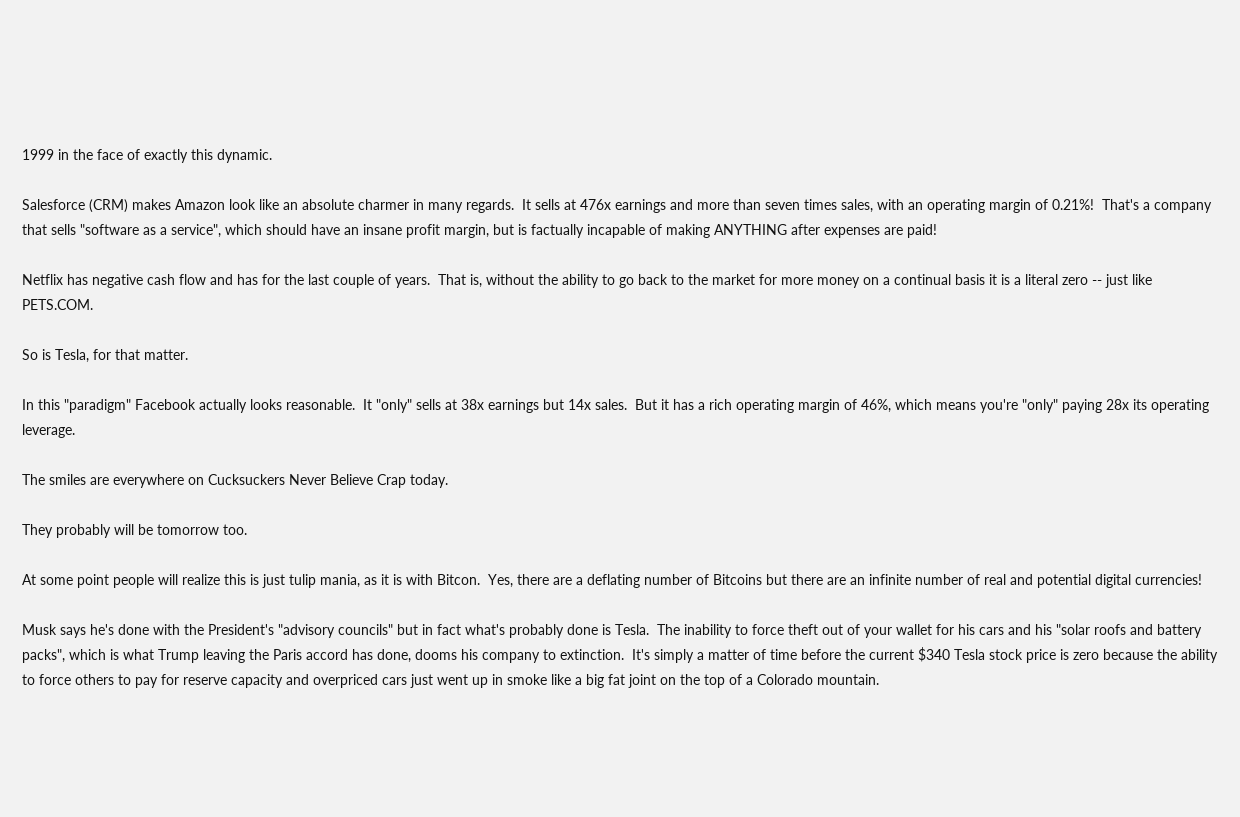1999 in the face of exactly this dynamic.

Salesforce (CRM) makes Amazon look like an absolute charmer in many regards.  It sells at 476x earnings and more than seven times sales, with an operating margin of 0.21%!  That's a company that sells "software as a service", which should have an insane profit margin, but is factually incapable of making ANYTHING after expenses are paid!

Netflix has negative cash flow and has for the last couple of years.  That is, without the ability to go back to the market for more money on a continual basis it is a literal zero -- just like PETS.COM.

So is Tesla, for that matter.

In this "paradigm" Facebook actually looks reasonable.  It "only" sells at 38x earnings but 14x sales.  But it has a rich operating margin of 46%, which means you're "only" paying 28x its operating leverage.

The smiles are everywhere on Cucksuckers Never Believe Crap today.

They probably will be tomorrow too.

At some point people will realize this is just tulip mania, as it is with Bitcon.  Yes, there are a deflating number of Bitcoins but there are an infinite number of real and potential digital currencies!

Musk says he's done with the President's "advisory councils" but in fact what's probably done is Tesla.  The inability to force theft out of your wallet for his cars and his "solar roofs and battery packs", which is what Trump leaving the Paris accord has done, dooms his company to extinction.  It's simply a matter of time before the current $340 Tesla stock price is zero because the ability to force others to pay for reserve capacity and overpriced cars just went up in smoke like a big fat joint on the top of a Colorado mountain.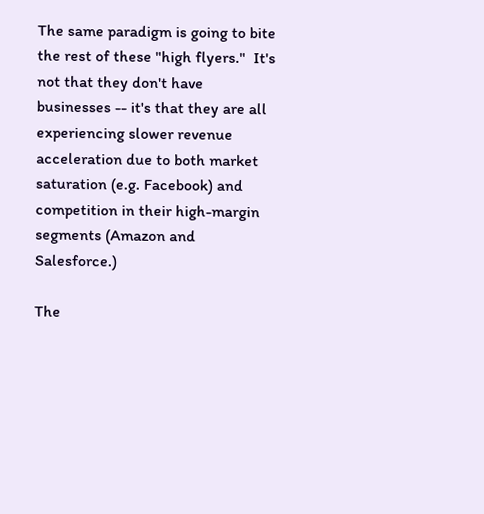The same paradigm is going to bite the rest of these "high flyers."  It's not that they don't have businesses -- it's that they are all experiencing slower revenue acceleration due to both market saturation (e.g. Facebook) and competition in their high-margin segments (Amazon and Salesforce.)

The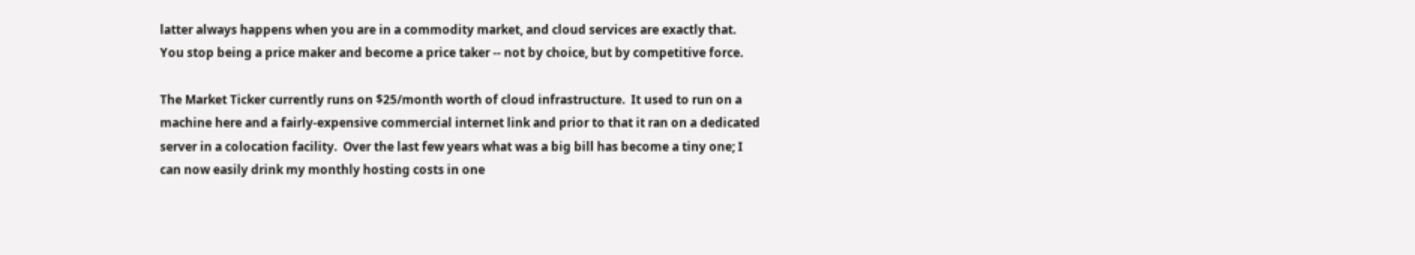latter always happens when you are in a commodity market, and cloud services are exactly that.  You stop being a price maker and become a price taker -- not by choice, but by competitive force.

The Market Ticker currently runs on $25/month worth of cloud infrastructure.  It used to run on a machine here and a fairly-expensive commercial internet link and prior to that it ran on a dedicated server in a colocation facility.  Over the last few years what was a big bill has become a tiny one; I can now easily drink my monthly hosting costs in one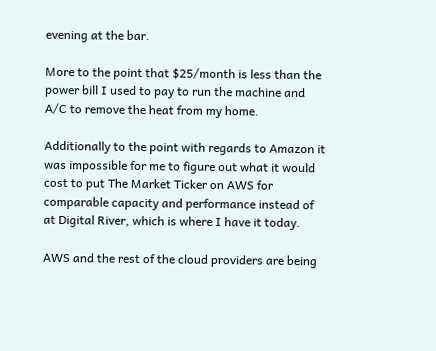evening at the bar.

More to the point that $25/month is less than the power bill I used to pay to run the machine and A/C to remove the heat from my home.

Additionally to the point with regards to Amazon it was impossible for me to figure out what it would cost to put The Market Ticker on AWS for comparable capacity and performance instead of at Digital River, which is where I have it today.

AWS and the rest of the cloud providers are being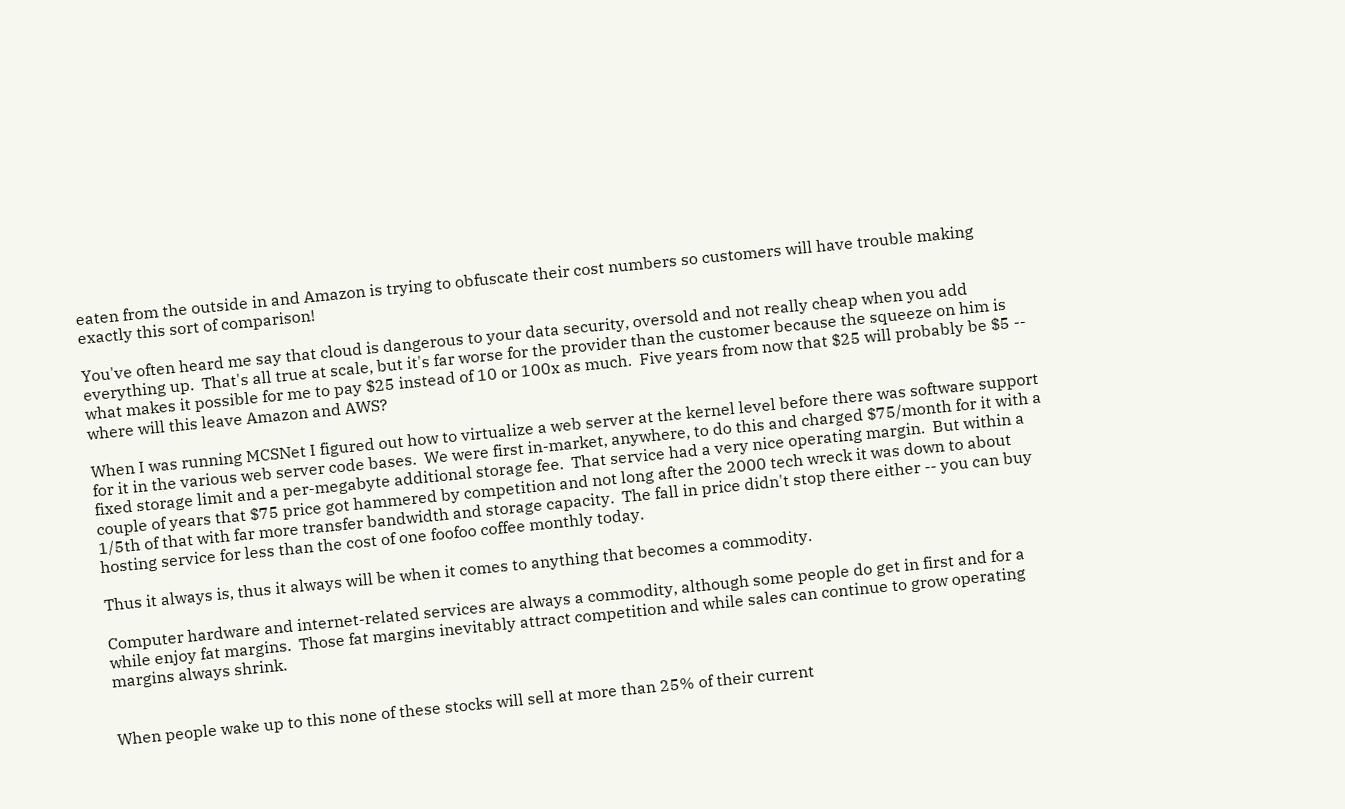eaten from the outside in and Amazon is trying to obfuscate their cost numbers so customers will have trouble making exactly this sort of comparison!

You've often heard me say that cloud is dangerous to your data security, oversold and not really cheap when you add everything up.  That's all true at scale, but it's far worse for the provider than the customer because the squeeze on him is what makes it possible for me to pay $25 instead of 10 or 100x as much.  Five years from now that $25 will probably be $5 -- where will this leave Amazon and AWS?

When I was running MCSNet I figured out how to virtualize a web server at the kernel level before there was software support for it in the various web server code bases.  We were first in-market, anywhere, to do this and charged $75/month for it with a fixed storage limit and a per-megabyte additional storage fee.  That service had a very nice operating margin.  But within a couple of years that $75 price got hammered by competition and not long after the 2000 tech wreck it was down to about 1/5th of that with far more transfer bandwidth and storage capacity.  The fall in price didn't stop there either -- you can buy hosting service for less than the cost of one foofoo coffee monthly today.

Thus it always is, thus it always will be when it comes to anything that becomes a commodity.

Computer hardware and internet-related services are always a commodity, although some people do get in first and for a while enjoy fat margins.  Those fat margins inevitably attract competition and while sales can continue to grow operating margins always shrink.


When people wake up to this none of these stocks will sell at more than 25% of their current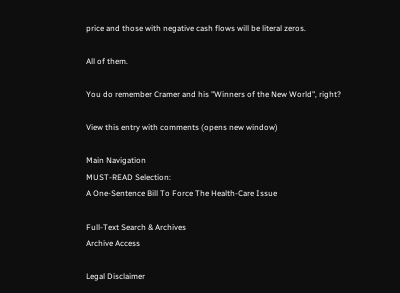price and those with negative cash flows will be literal zeros.

All of them.

You do remember Cramer and his "Winners of the New World", right?

View this entry with comments (opens new window)

Main Navigation
MUST-READ Selection:
A One-Sentence Bill To Force The Health-Care Issue

Full-Text Search & Archives
Archive Access

Legal Disclaimer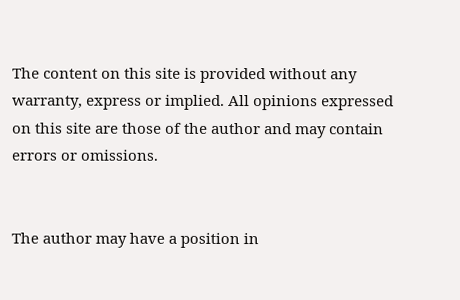The content on this site is provided without any warranty, express or implied. All opinions expressed on this site are those of the author and may contain errors or omissions.


The author may have a position in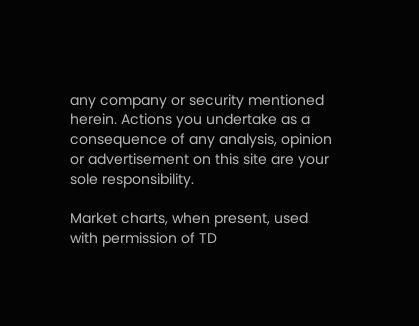any company or security mentioned herein. Actions you undertake as a consequence of any analysis, opinion or advertisement on this site are your sole responsibility.

Market charts, when present, used with permission of TD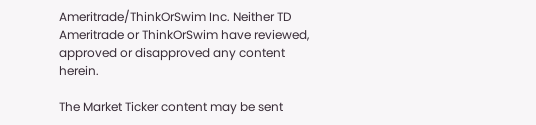Ameritrade/ThinkOrSwim Inc. Neither TD Ameritrade or ThinkOrSwim have reviewed, approved or disapproved any content herein.

The Market Ticker content may be sent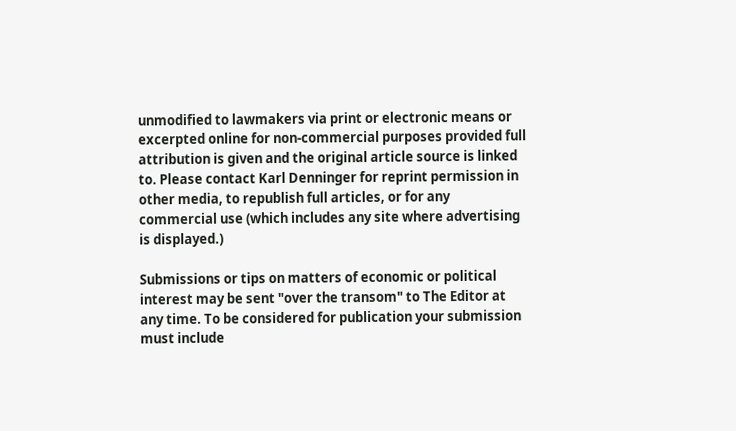unmodified to lawmakers via print or electronic means or excerpted online for non-commercial purposes provided full attribution is given and the original article source is linked to. Please contact Karl Denninger for reprint permission in other media, to republish full articles, or for any commercial use (which includes any site where advertising is displayed.)

Submissions or tips on matters of economic or political interest may be sent "over the transom" to The Editor at any time. To be considered for publication your submission must include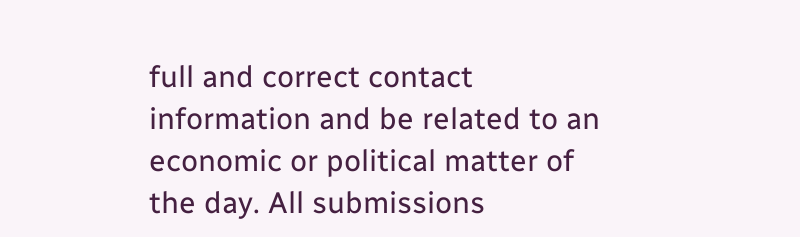full and correct contact information and be related to an economic or political matter of the day. All submissions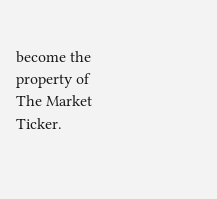become the property of The Market Ticker.